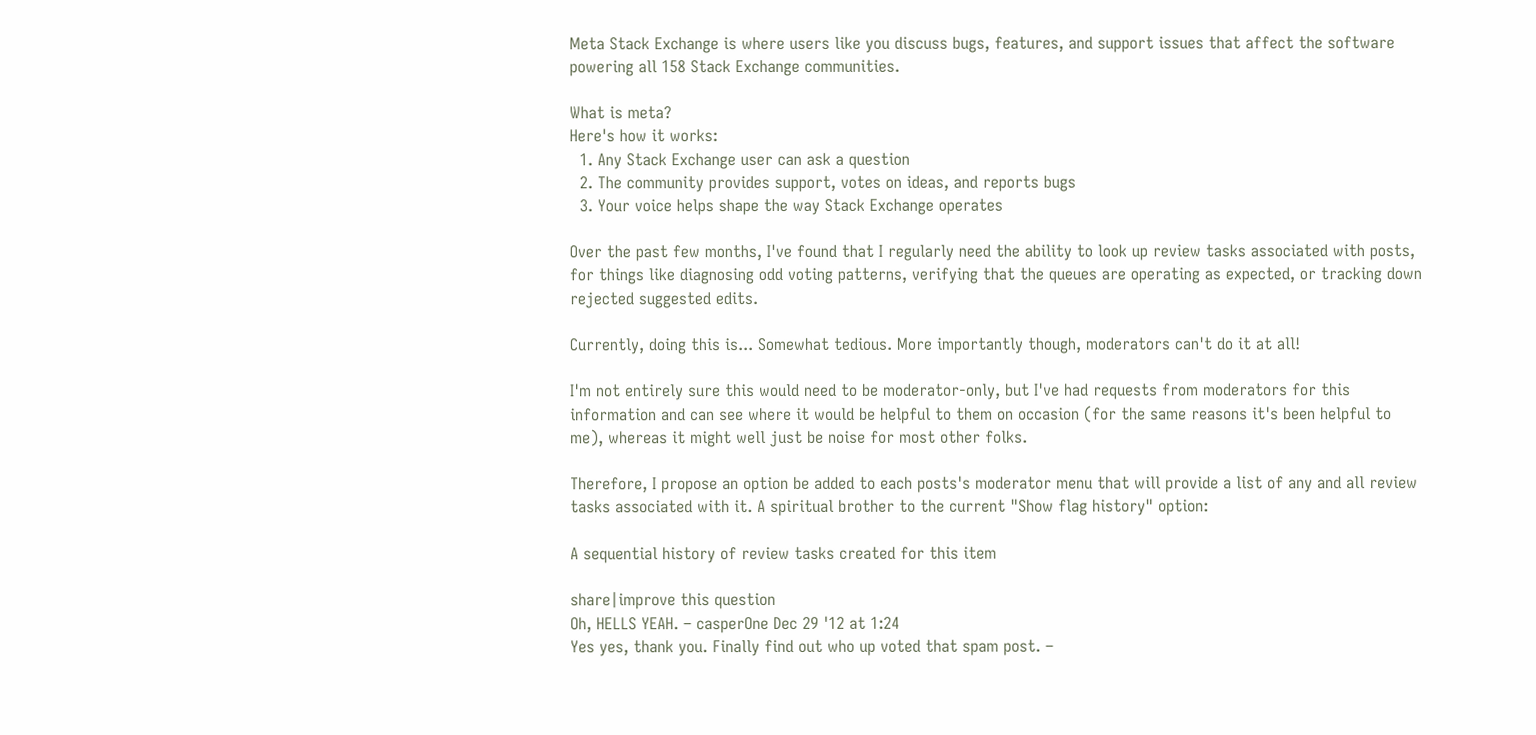Meta Stack Exchange is where users like you discuss bugs, features, and support issues that affect the software powering all 158 Stack Exchange communities.

What is meta?
Here's how it works:
  1. Any Stack Exchange user can ask a question
  2. The community provides support, votes on ideas, and reports bugs
  3. Your voice helps shape the way Stack Exchange operates

Over the past few months, I've found that I regularly need the ability to look up review tasks associated with posts, for things like diagnosing odd voting patterns, verifying that the queues are operating as expected, or tracking down rejected suggested edits.

Currently, doing this is... Somewhat tedious. More importantly though, moderators can't do it at all!

I'm not entirely sure this would need to be moderator-only, but I've had requests from moderators for this information and can see where it would be helpful to them on occasion (for the same reasons it's been helpful to me), whereas it might well just be noise for most other folks.

Therefore, I propose an option be added to each posts's moderator menu that will provide a list of any and all review tasks associated with it. A spiritual brother to the current "Show flag history" option:

A sequential history of review tasks created for this item

share|improve this question
Oh, HELLS YEAH. – casperOne Dec 29 '12 at 1:24
Yes yes, thank you. Finally find out who up voted that spam post. –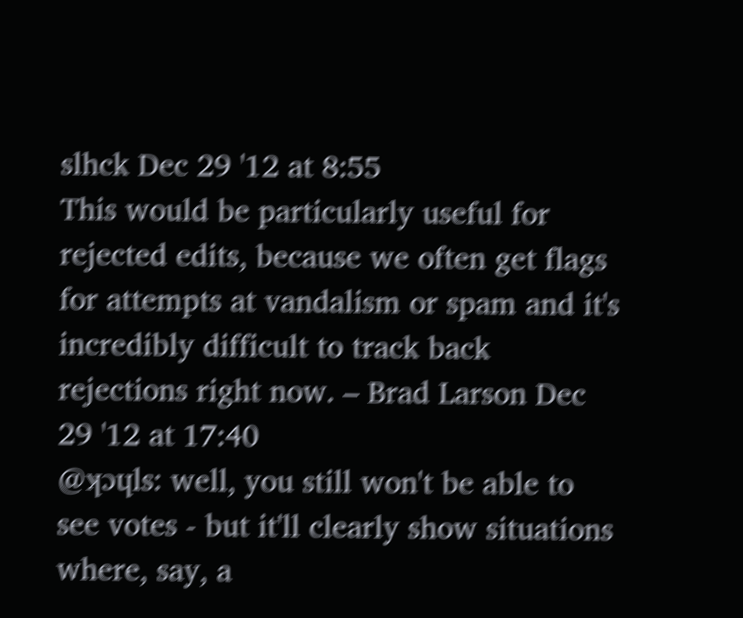slhck Dec 29 '12 at 8:55
This would be particularly useful for rejected edits, because we often get flags for attempts at vandalism or spam and it's incredibly difficult to track back rejections right now. – Brad Larson Dec 29 '12 at 17:40
@ʞɔɥls: well, you still won't be able to see votes - but it'll clearly show situations where, say, a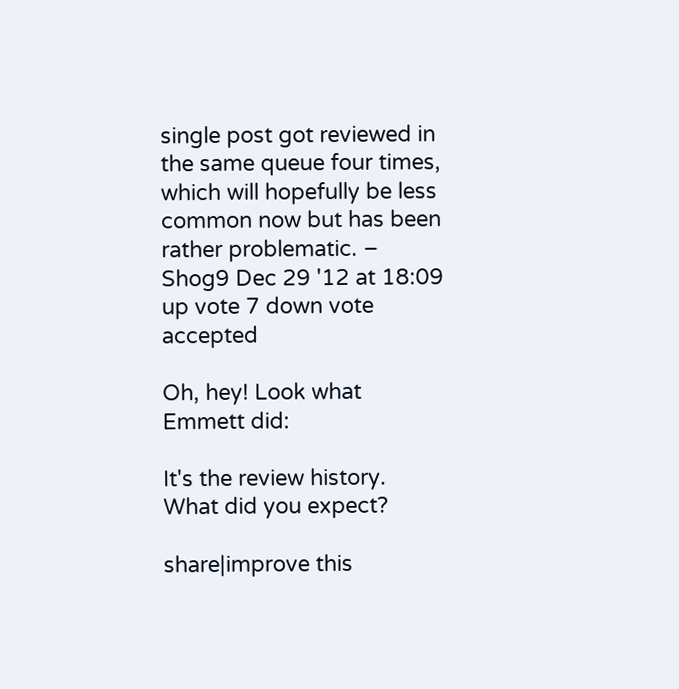single post got reviewed in the same queue four times, which will hopefully be less common now but has been rather problematic. – Shog9 Dec 29 '12 at 18:09
up vote 7 down vote accepted

Oh, hey! Look what Emmett did:

It's the review history. What did you expect?

share|improve this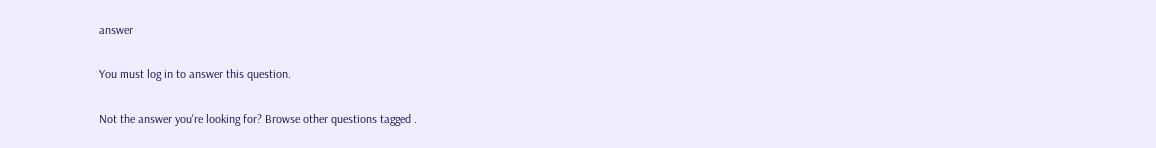answer

You must log in to answer this question.

Not the answer you're looking for? Browse other questions tagged .